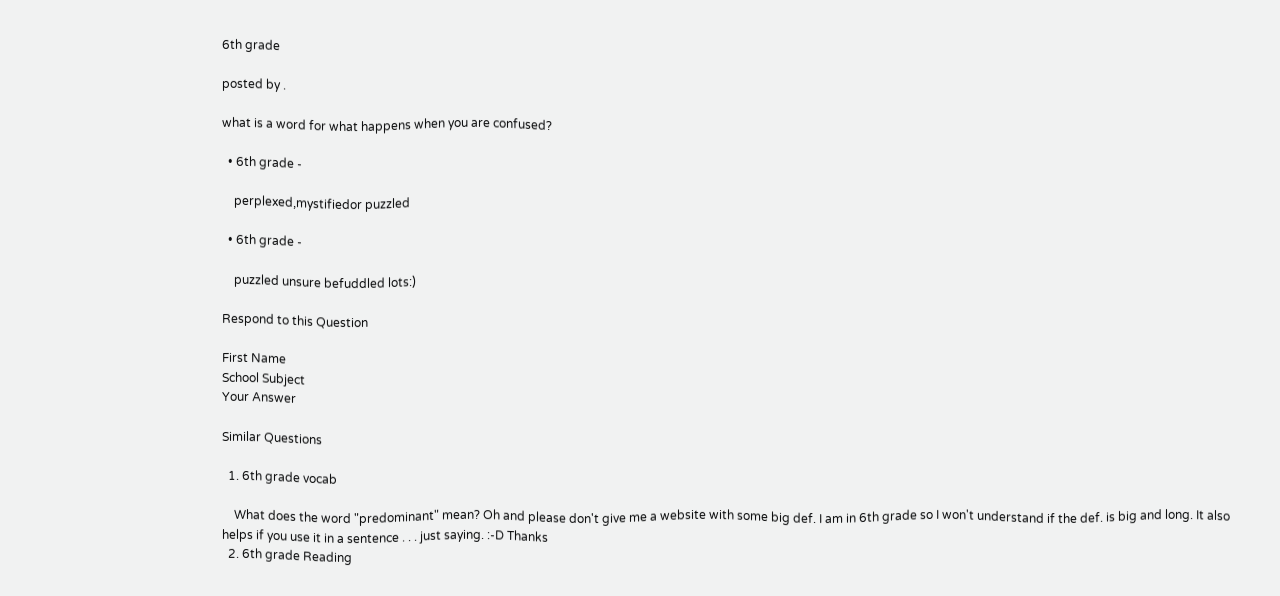6th grade

posted by .

what is a word for what happens when you are confused?

  • 6th grade -

    perplexed,mystifiedor puzzled

  • 6th grade -

    puzzled unsure befuddled lots:)

Respond to this Question

First Name
School Subject
Your Answer

Similar Questions

  1. 6th grade vocab

    What does the word "predominant" mean? Oh and please don't give me a website with some big def. I am in 6th grade so I won't understand if the def. is big and long. It also helps if you use it in a sentence . . . just saying. :-D Thanks
  2. 6th grade Reading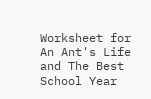Worksheet for An Ant's Life and The Best School Year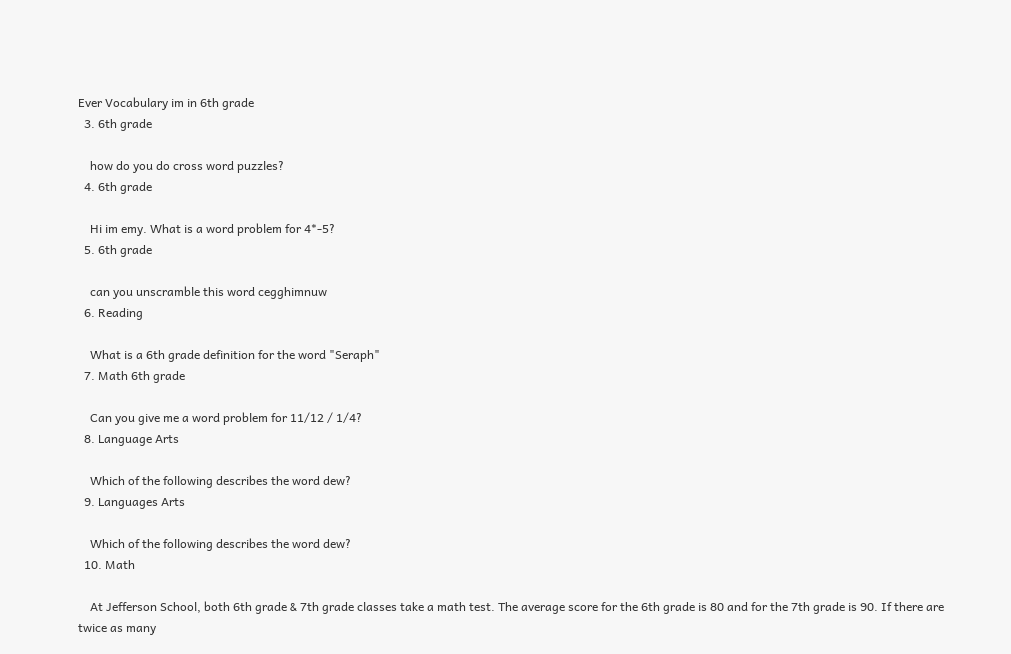Ever Vocabulary im in 6th grade
  3. 6th grade

    how do you do cross word puzzles?
  4. 6th grade

    Hi im emy. What is a word problem for 4*-5?
  5. 6th grade

    can you unscramble this word cegghimnuw
  6. Reading

    What is a 6th grade definition for the word "Seraph"
  7. Math 6th grade

    Can you give me a word problem for 11/12 / 1/4?
  8. Language Arts

    Which of the following describes the word dew?
  9. Languages Arts

    Which of the following describes the word dew?
  10. Math

    At Jefferson School, both 6th grade & 7th grade classes take a math test. The average score for the 6th grade is 80 and for the 7th grade is 90. If there are twice as many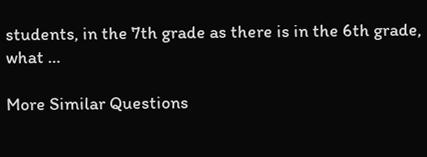students, in the 7th grade as there is in the 6th grade, what …

More Similar Questions